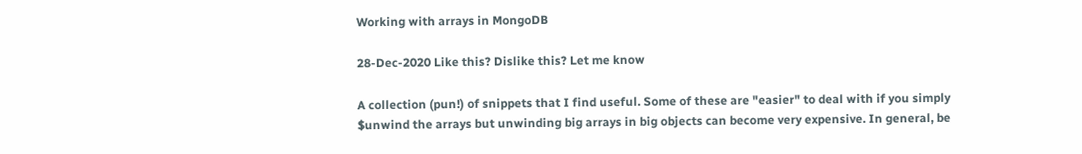Working with arrays in MongoDB

28-Dec-2020 Like this? Dislike this? Let me know

A collection (pun!) of snippets that I find useful. Some of these are "easier" to deal with if you simply $unwind the arrays but unwinding big arrays in big objects can become very expensive. In general, be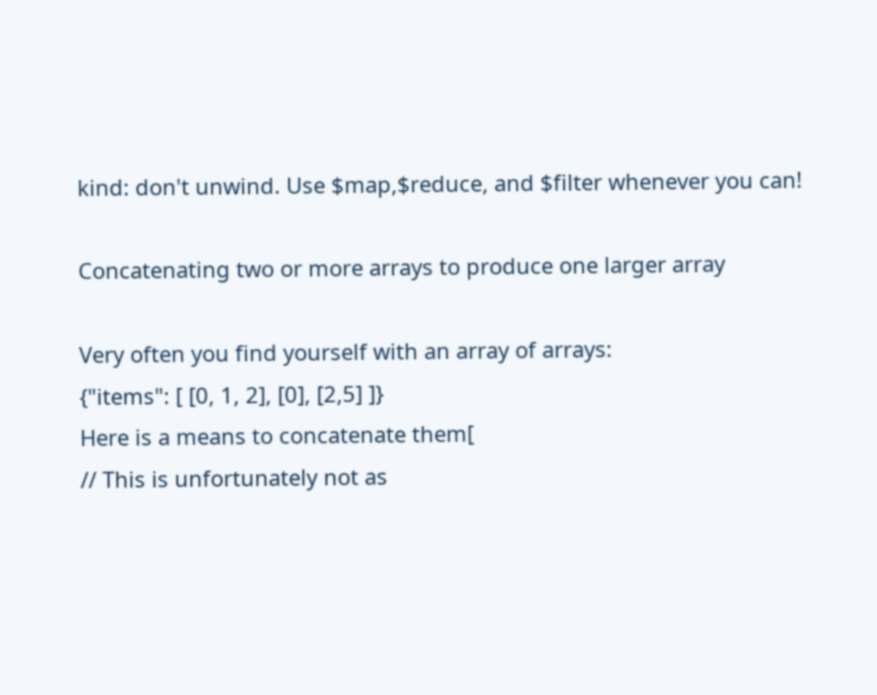kind: don't unwind. Use $map,$reduce, and $filter whenever you can!

Concatenating two or more arrays to produce one larger array

Very often you find yourself with an array of arrays:
{"items": [ [0, 1, 2], [0], [2,5] ]}
Here is a means to concatenate them[
// This is unfortunately not as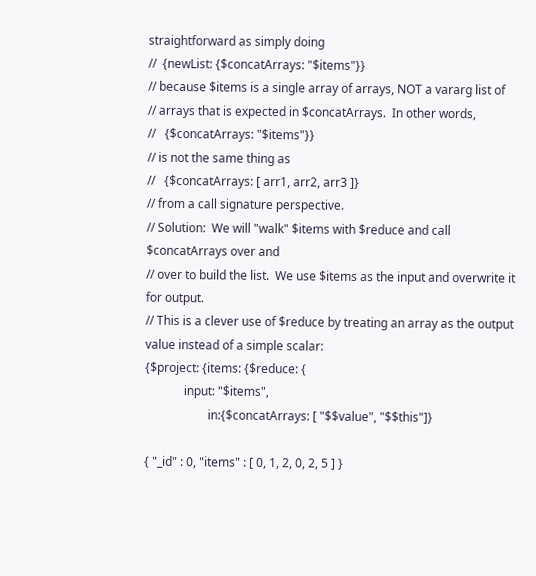straightforward as simply doing
//  {newList: {$concatArrays: "$items"}}
// because $items is a single array of arrays, NOT a vararg list of
// arrays that is expected in $concatArrays.  In other words,
//   {$concatArrays: "$items"}}
// is not the same thing as
//   {$concatArrays: [ arr1, arr2, arr3 ]}
// from a call signature perspective.
// Solution:  We will "walk" $items with $reduce and call $concatArrays over and
// over to build the list.  We use $items as the input and overwrite it for output.
// This is a clever use of $reduce by treating an array as the output value instead of a simple scalar:
{$project: {items: {$reduce: {
             input: "$items",
                     in:{$concatArrays: [ "$$value", "$$this"]}

{ "_id" : 0, "items" : [ 0, 1, 2, 0, 2, 5 ] }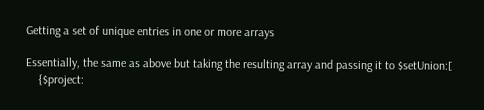Getting a set of unique entries in one or more arrays

Essentially, the same as above but taking the resulting array and passing it to $setUnion:[
    {$project: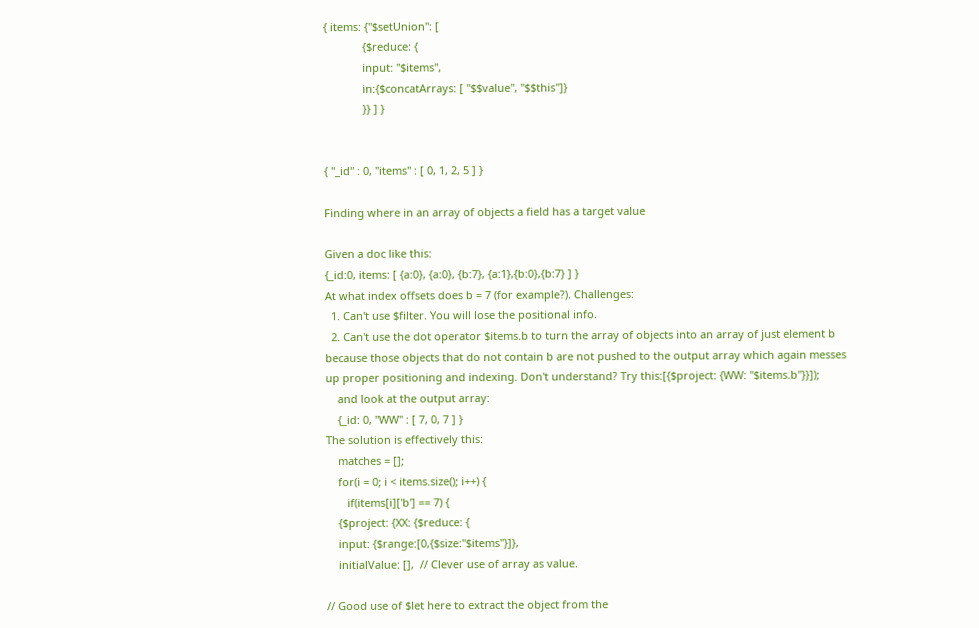{ items: {"$setUnion": [
             {$reduce: {
             input: "$items",
             in:{$concatArrays: [ "$$value", "$$this"]}
             }} ] }


{ "_id" : 0, "items" : [ 0, 1, 2, 5 ] }

Finding where in an array of objects a field has a target value

Given a doc like this:
{_id:0, items: [ {a:0}, {a:0}, {b:7}, {a:1},{b:0},{b:7} ] }
At what index offsets does b = 7 (for example?). Challenges:
  1. Can't use $filter. You will lose the positional info.
  2. Can't use the dot operator $items.b to turn the array of objects into an array of just element b because those objects that do not contain b are not pushed to the output array which again messes up proper positioning and indexing. Don't understand? Try this:[{$project: {WW: "$items.b"}}]);
    and look at the output array:
    {_id: 0, "WW" : [ 7, 0, 7 ] }
The solution is effectively this:
    matches = [];
    for(i = 0; i < items.size(); i++) {
       if(items[i]['b'] == 7) {
    {$project: {XX: {$reduce: {
    input: {$range:[0,{$size:"$items"}]},
    initialValue: [],  // Clever use of array as value.

// Good use of $let here to extract the object from the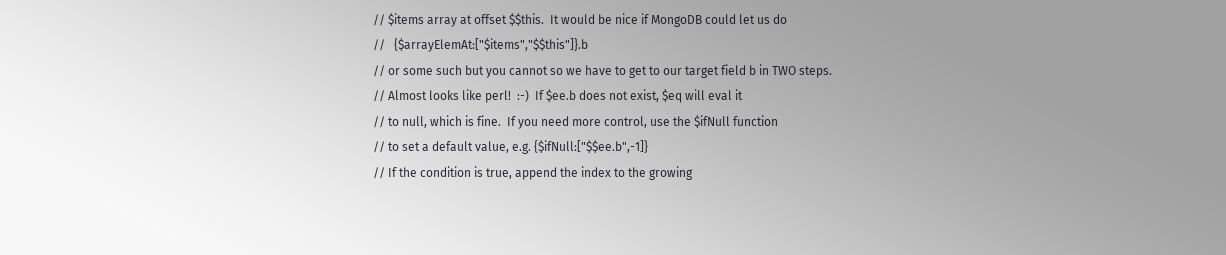// $items array at offset $$this.  It would be nice if MongoDB could let us do
//   {$arrayElemAt:["$items","$$this"]}.b
// or some such but you cannot so we have to get to our target field b in TWO steps.
// Almost looks like perl!  :-)  If $ee.b does not exist, $eq will eval it
// to null, which is fine.  If you need more control, use the $ifNull function
// to set a default value, e.g. {$ifNull:["$$ee.b",-1]}
// If the condition is true, append the index to the growing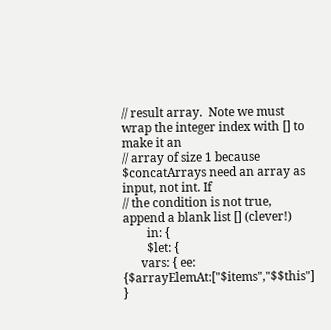// result array.  Note we must wrap the integer index with [] to make it an
// array of size 1 because $concatArrays need an array as input, not int. If
// the condition is not true, append a blank list [] (clever!)
        in: {
        $let: {
      vars: { ee: {$arrayElemAt:["$items","$$this"] }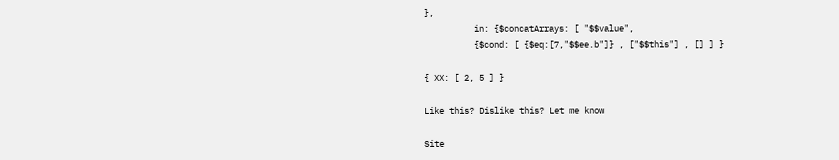},
          in: {$concatArrays: [ "$$value",
          {$cond: [ {$eq:[7,"$$ee.b"]} , ["$$this"] , [] ] }

{ XX: [ 2, 5 ] }

Like this? Dislike this? Let me know

Site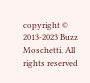copyright © 2013-2023 Buzz Moschetti. All rights reserved